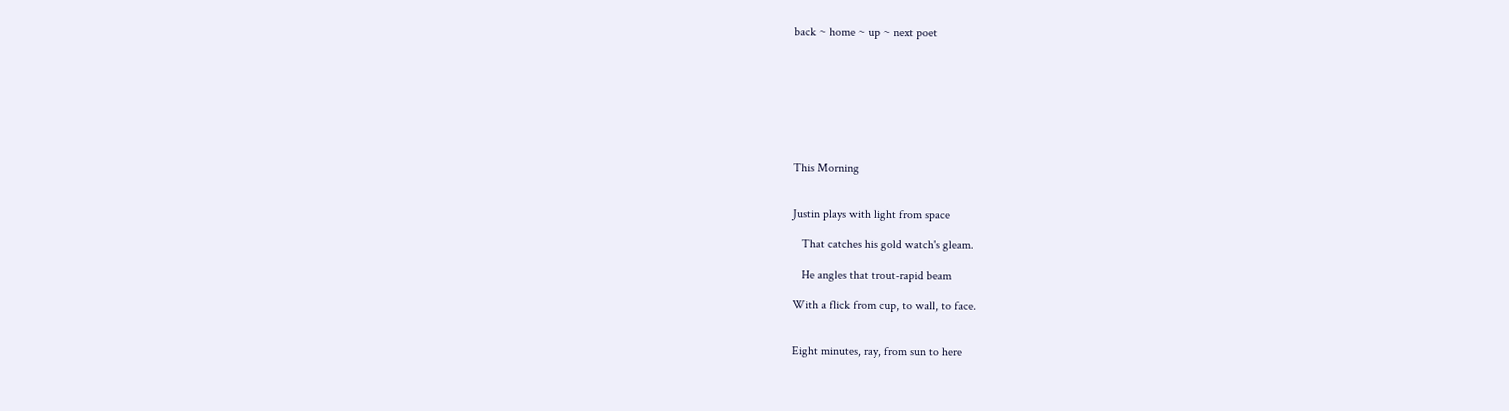back ~ home ~ up ~ next poet








This Morning


Justin plays with light from space

   That catches his gold watch's gleam.

   He angles that trout-rapid beam

With a flick from cup, to wall, to face.


Eight minutes, ray, from sun to here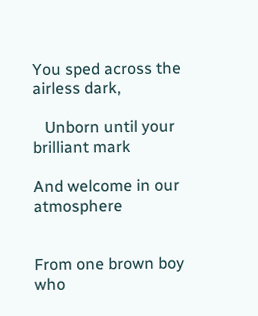You sped across the airless dark,

   Unborn until your brilliant mark

And welcome in our atmosphere


From one brown boy who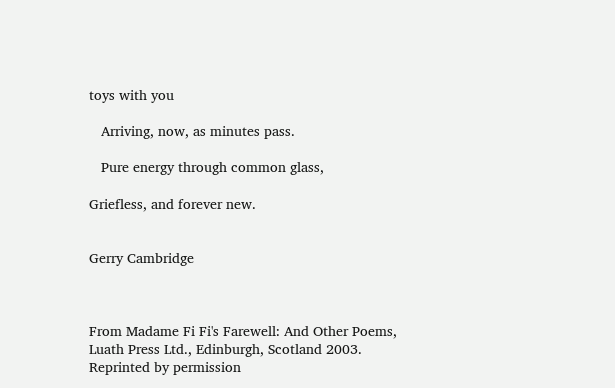toys with you

   Arriving, now, as minutes pass.

   Pure energy through common glass,

Griefless, and forever new.


Gerry Cambridge



From Madame Fi Fi's Farewell: And Other Poems,
Luath Press Ltd., Edinburgh, Scotland 2003.
Reprinted by permission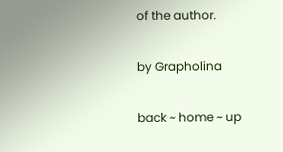of the author.

by Grapholina

back ~ home ~ up